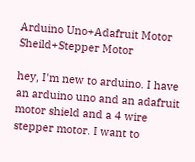Arduino Uno+Adafruit Motor Sheild+Stepper Motor

hey, I'm new to arduino. I have an arduino uno and an adafruit motor shield and a 4 wire stepper motor. I want to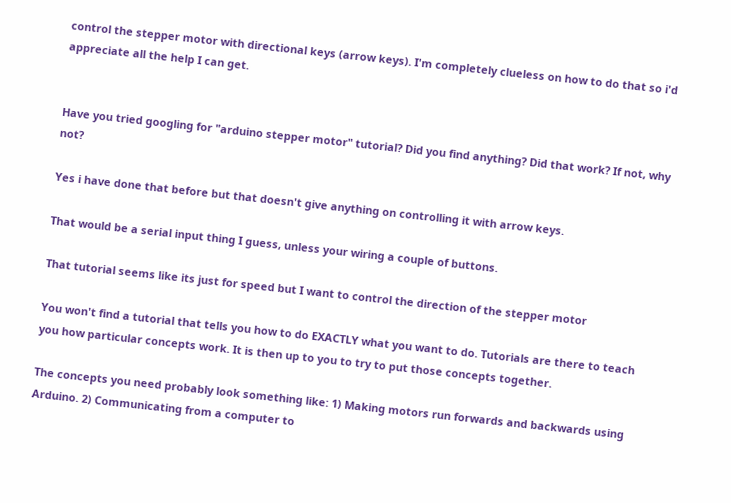control the stepper motor with directional keys (arrow keys). I'm completely clueless on how to do that so i'd appreciate all the help I can get.


Have you tried googling for "arduino stepper motor" tutorial? Did you find anything? Did that work? If not, why not?

Yes i have done that before but that doesn't give anything on controlling it with arrow keys.

That would be a serial input thing I guess, unless your wiring a couple of buttons.

That tutorial seems like its just for speed but I want to control the direction of the stepper motor

You won't find a tutorial that tells you how to do EXACTLY what you want to do. Tutorials are there to teach you how particular concepts work. It is then up to you to try to put those concepts together.

The concepts you need probably look something like: 1) Making motors run forwards and backwards using Arduino. 2) Communicating from a computer to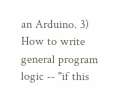an Arduino. 3) How to write general program logic -- "if this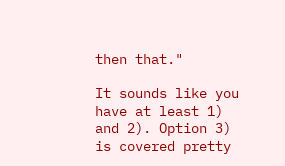then that."

It sounds like you have at least 1) and 2). Option 3) is covered pretty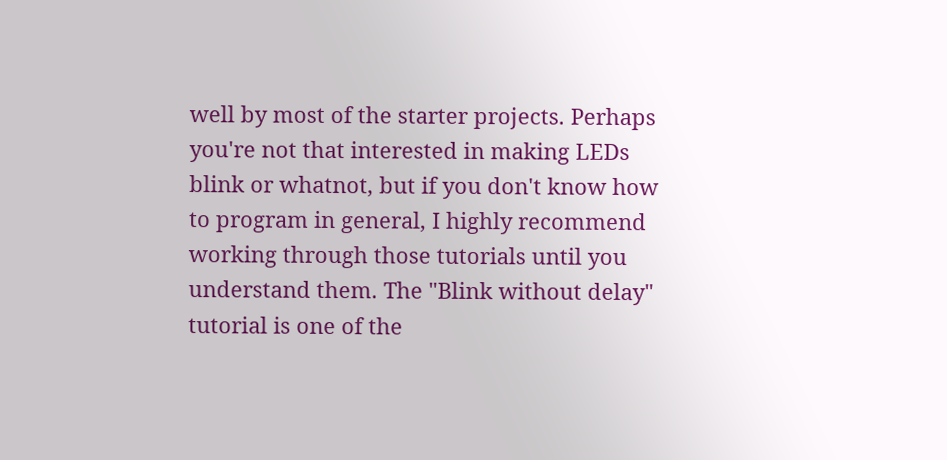well by most of the starter projects. Perhaps you're not that interested in making LEDs blink or whatnot, but if you don't know how to program in general, I highly recommend working through those tutorials until you understand them. The "Blink without delay" tutorial is one of the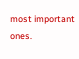most important ones.